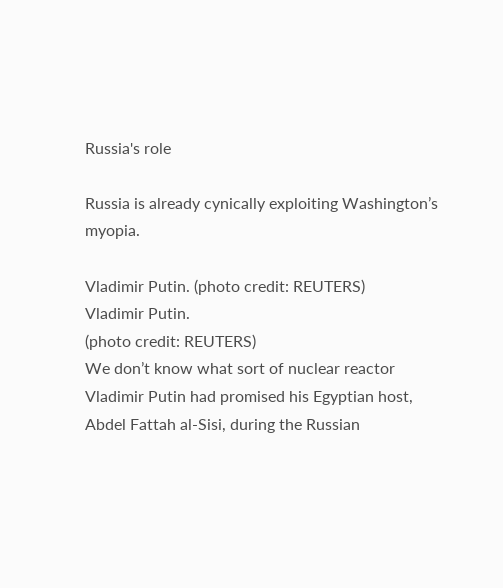Russia's role

Russia is already cynically exploiting Washington’s myopia.

Vladimir Putin. (photo credit: REUTERS)
Vladimir Putin.
(photo credit: REUTERS)
We don’t know what sort of nuclear reactor Vladimir Putin had promised his Egyptian host, Abdel Fattah al-Sisi, during the Russian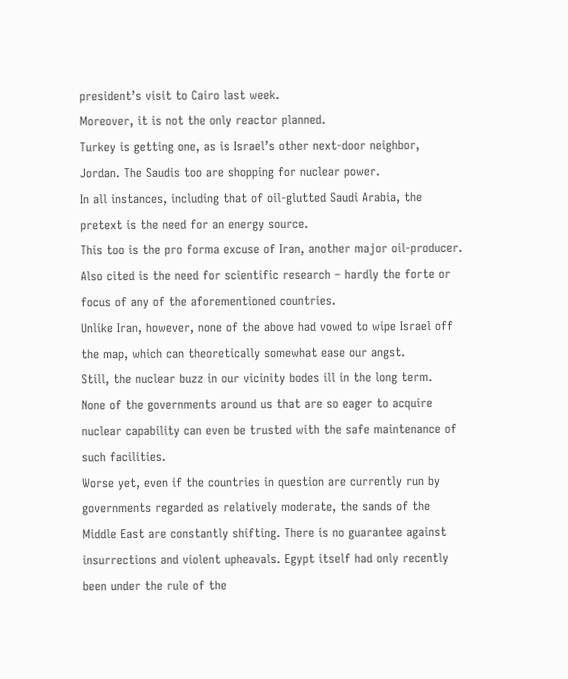president’s visit to Cairo last week.
Moreover, it is not the only reactor planned.
Turkey is getting one, as is Israel’s other next-door neighbor, Jordan. The Saudis too are shopping for nuclear power.
In all instances, including that of oil-glutted Saudi Arabia, the pretext is the need for an energy source.
This too is the pro forma excuse of Iran, another major oil-producer. Also cited is the need for scientific research – hardly the forte or focus of any of the aforementioned countries.
Unlike Iran, however, none of the above had vowed to wipe Israel off the map, which can theoretically somewhat ease our angst.
Still, the nuclear buzz in our vicinity bodes ill in the long term.
None of the governments around us that are so eager to acquire nuclear capability can even be trusted with the safe maintenance of such facilities.
Worse yet, even if the countries in question are currently run by governments regarded as relatively moderate, the sands of the Middle East are constantly shifting. There is no guarantee against insurrections and violent upheavals. Egypt itself had only recently been under the rule of the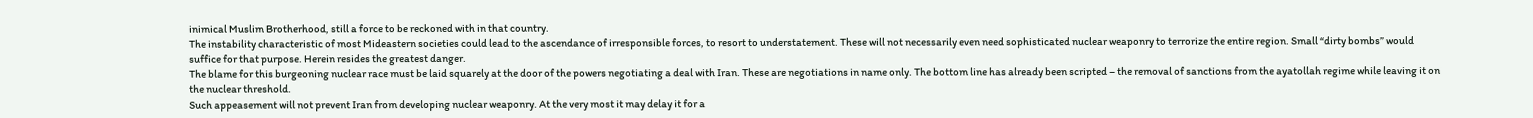inimical Muslim Brotherhood, still a force to be reckoned with in that country.
The instability characteristic of most Mideastern societies could lead to the ascendance of irresponsible forces, to resort to understatement. These will not necessarily even need sophisticated nuclear weaponry to terrorize the entire region. Small “dirty bombs” would suffice for that purpose. Herein resides the greatest danger.
The blame for this burgeoning nuclear race must be laid squarely at the door of the powers negotiating a deal with Iran. These are negotiations in name only. The bottom line has already been scripted – the removal of sanctions from the ayatollah regime while leaving it on the nuclear threshold.
Such appeasement will not prevent Iran from developing nuclear weaponry. At the very most it may delay it for a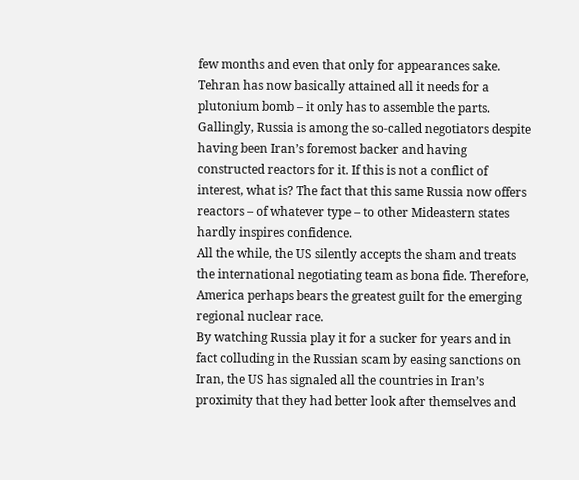few months and even that only for appearances sake. Tehran has now basically attained all it needs for a plutonium bomb – it only has to assemble the parts.
Gallingly, Russia is among the so-called negotiators despite having been Iran’s foremost backer and having constructed reactors for it. If this is not a conflict of interest, what is? The fact that this same Russia now offers reactors – of whatever type – to other Mideastern states hardly inspires confidence.
All the while, the US silently accepts the sham and treats the international negotiating team as bona fide. Therefore, America perhaps bears the greatest guilt for the emerging regional nuclear race.
By watching Russia play it for a sucker for years and in fact colluding in the Russian scam by easing sanctions on Iran, the US has signaled all the countries in Iran’s proximity that they had better look after themselves and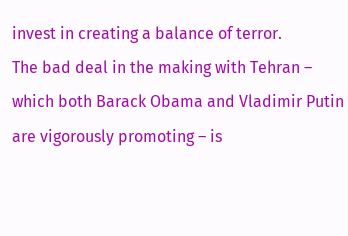invest in creating a balance of terror.
The bad deal in the making with Tehran – which both Barack Obama and Vladimir Putin are vigorously promoting – is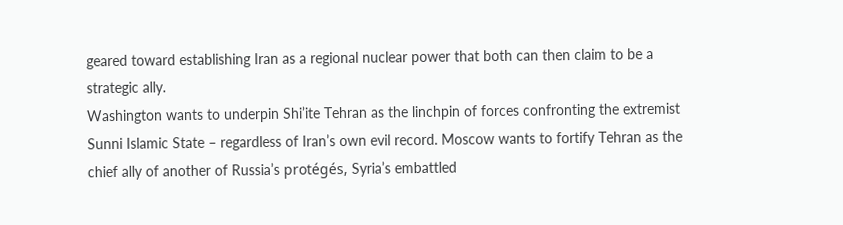geared toward establishing Iran as a regional nuclear power that both can then claim to be a strategic ally.
Washington wants to underpin Shi’ite Tehran as the linchpin of forces confronting the extremist Sunni Islamic State – regardless of Iran’s own evil record. Moscow wants to fortify Tehran as the chief ally of another of Russia’s protégés, Syria’s embattled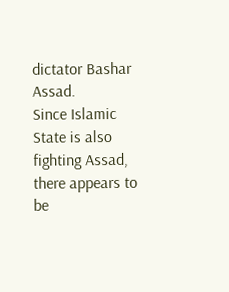dictator Bashar Assad.
Since Islamic State is also fighting Assad, there appears to be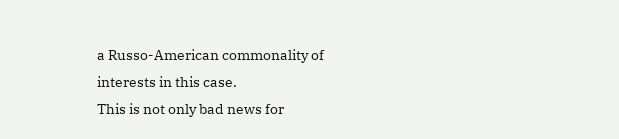a Russo-American commonality of interests in this case.
This is not only bad news for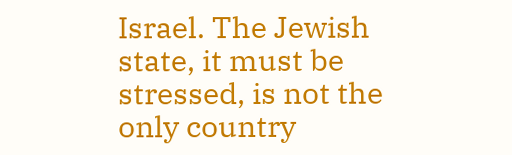Israel. The Jewish state, it must be stressed, is not the only country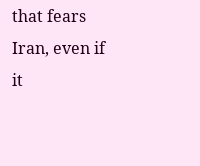that fears Iran, even if it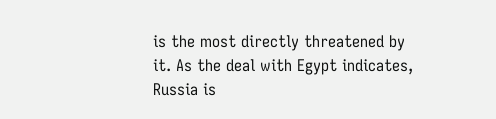is the most directly threatened by it. As the deal with Egypt indicates, Russia is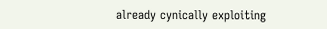already cynically exploiting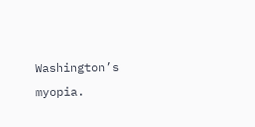Washington’s myopia.